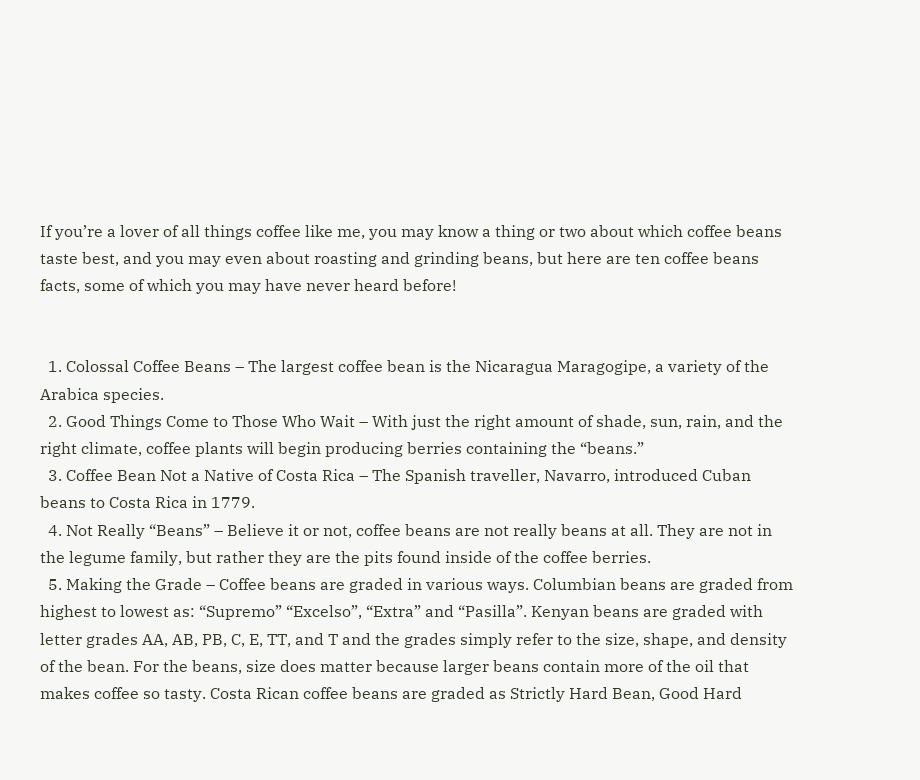If you’re a lover of all things coffee like me, you may know a thing or two about which coffee beans taste best, and you may even about roasting and grinding beans, but here are ten coffee beans facts, some of which you may have never heard before!


  1. Colossal Coffee Beans – The largest coffee bean is the Nicaragua Maragogipe, a variety of the Arabica species.
  2. Good Things Come to Those Who Wait – With just the right amount of shade, sun, rain, and the right climate, coffee plants will begin producing berries containing the “beans.”
  3. Coffee Bean Not a Native of Costa Rica – The Spanish traveller, Navarro, introduced Cuban beans to Costa Rica in 1779.
  4. Not Really “Beans” – Believe it or not, coffee beans are not really beans at all. They are not in the legume family, but rather they are the pits found inside of the coffee berries.
  5. Making the Grade – Coffee beans are graded in various ways. Columbian beans are graded from highest to lowest as: “Supremo” “Excelso”, “Extra” and “Pasilla”. Kenyan beans are graded with letter grades AA, AB, PB, C, E, TT, and T and the grades simply refer to the size, shape, and density of the bean. For the beans, size does matter because larger beans contain more of the oil that makes coffee so tasty. Costa Rican coffee beans are graded as Strictly Hard Bean, Good Hard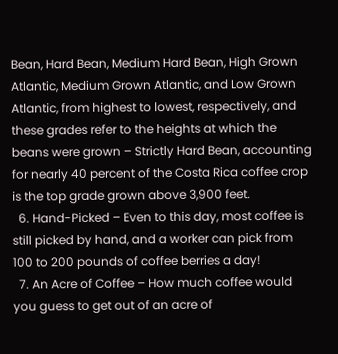Bean, Hard Bean, Medium Hard Bean, High Grown Atlantic, Medium Grown Atlantic, and Low Grown Atlantic, from highest to lowest, respectively, and these grades refer to the heights at which the beans were grown – Strictly Hard Bean, accounting for nearly 40 percent of the Costa Rica coffee crop is the top grade grown above 3,900 feet.
  6. Hand-Picked – Even to this day, most coffee is still picked by hand, and a worker can pick from 100 to 200 pounds of coffee berries a day!
  7. An Acre of Coffee – How much coffee would you guess to get out of an acre of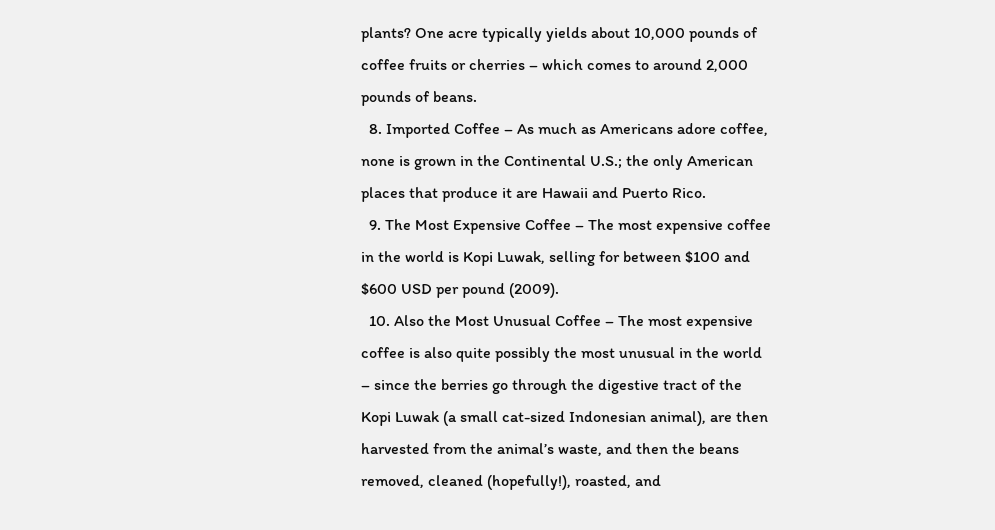plants? One acre typically yields about 10,000 pounds of coffee fruits or cherries – which comes to around 2,000 pounds of beans.
  8. Imported Coffee – As much as Americans adore coffee, none is grown in the Continental U.S.; the only American places that produce it are Hawaii and Puerto Rico.
  9. The Most Expensive Coffee – The most expensive coffee in the world is Kopi Luwak, selling for between $100 and $600 USD per pound (2009).
  10. Also the Most Unusual Coffee – The most expensive coffee is also quite possibly the most unusual in the world – since the berries go through the digestive tract of the Kopi Luwak (a small cat-sized Indonesian animal), are then harvested from the animal’s waste, and then the beans removed, cleaned (hopefully!), roasted, and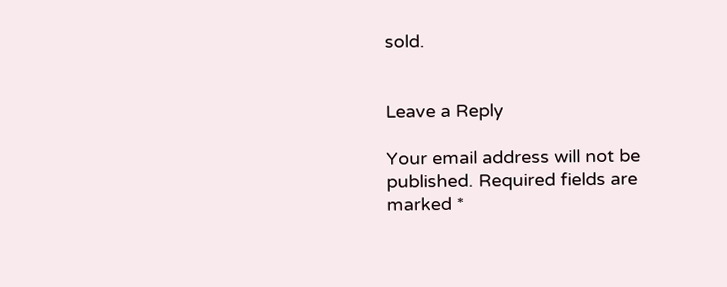sold.


Leave a Reply

Your email address will not be published. Required fields are marked *